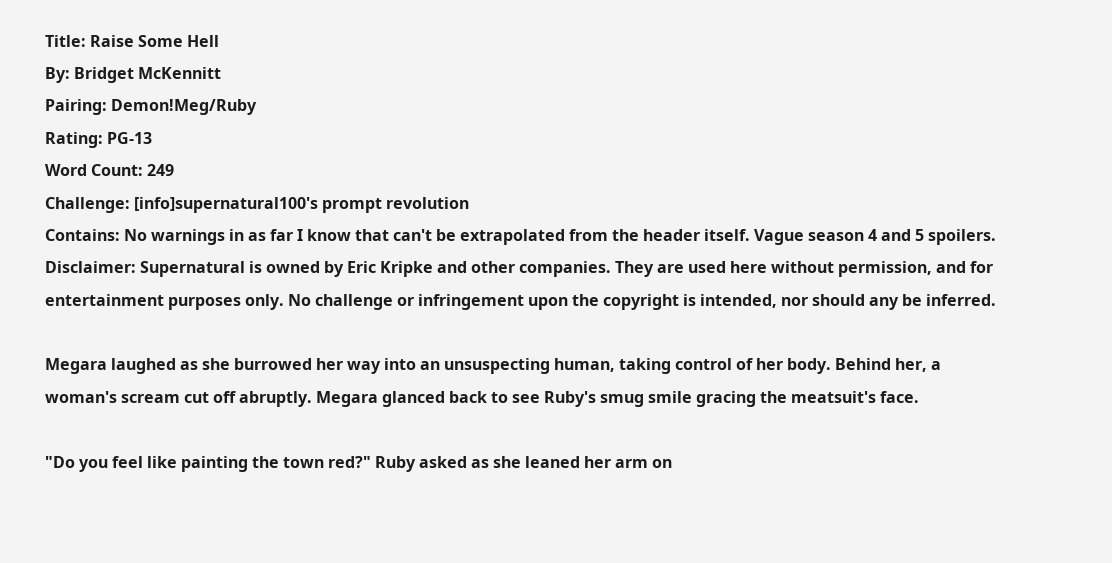Title: Raise Some Hell
By: Bridget McKennitt
Pairing: Demon!Meg/Ruby
Rating: PG-13
Word Count: 249
Challenge: [info]supernatural100's prompt revolution
Contains: No warnings in as far I know that can't be extrapolated from the header itself. Vague season 4 and 5 spoilers.
Disclaimer: Supernatural is owned by Eric Kripke and other companies. They are used here without permission, and for entertainment purposes only. No challenge or infringement upon the copyright is intended, nor should any be inferred.

Megara laughed as she burrowed her way into an unsuspecting human, taking control of her body. Behind her, a woman's scream cut off abruptly. Megara glanced back to see Ruby's smug smile gracing the meatsuit's face.

"Do you feel like painting the town red?" Ruby asked as she leaned her arm on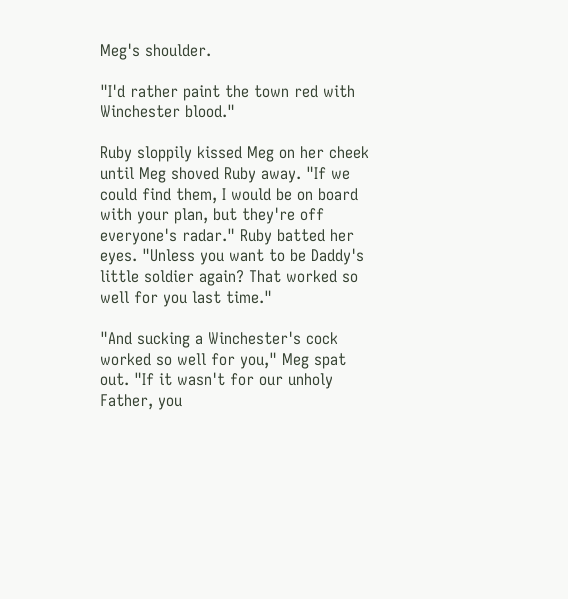Meg's shoulder.

"I'd rather paint the town red with Winchester blood."

Ruby sloppily kissed Meg on her cheek until Meg shoved Ruby away. "If we could find them, I would be on board with your plan, but they're off everyone's radar." Ruby batted her eyes. "Unless you want to be Daddy's little soldier again? That worked so well for you last time."

"And sucking a Winchester's cock worked so well for you," Meg spat out. "If it wasn't for our unholy Father, you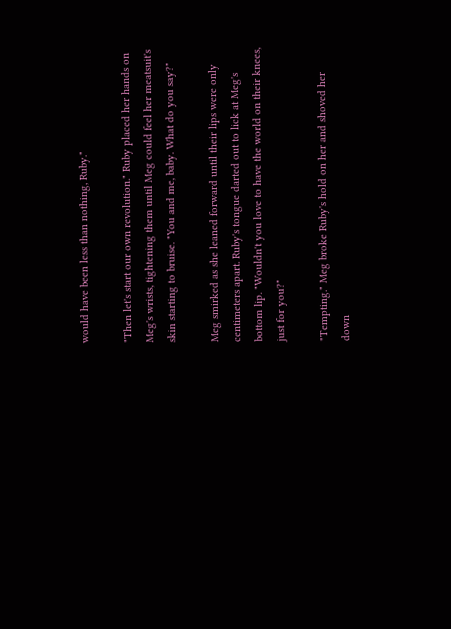would have been less than nothing, Ruby."

"Then let's start our own revolution." Ruby placed her hands on Meg's wrists, tightening them until Meg could feel her meatsuit's skin starting to bruise. "You and me, baby. What do you say?"

Meg smirked as she leaned forward until their lips were only centimeters apart. Ruby's tongue darted out to lick at Meg's bottom lip. "Wouldn't you love to have the world on their knees, just for you?"

"Tempting." Meg broke Ruby's hold on her and shoved her down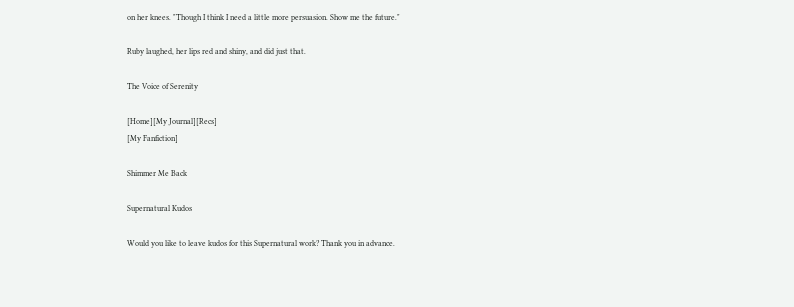on her knees. "Though I think I need a little more persuasion. Show me the future."

Ruby laughed, her lips red and shiny, and did just that.

The Voice of Serenity

[Home][My Journal][Recs]
[My Fanfiction]

Shimmer Me Back

Supernatural Kudos

Would you like to leave kudos for this Supernatural work? Thank you in advance.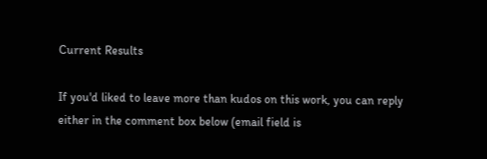Current Results

If you'd liked to leave more than kudos on this work, you can reply either in the comment box below (email field is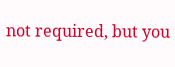not required, but you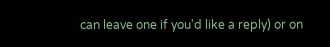can leave one if you'd like a reply) or on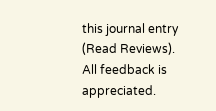this journal entry (Read Reviews).
All feedback is appreciated.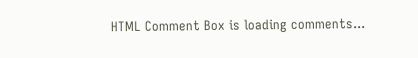HTML Comment Box is loading comments...